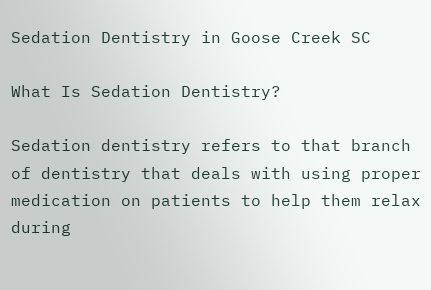Sedation Dentistry in Goose Creek SC

What Is Sedation Dentistry?

Sedation dentistry refers to that branch of dentistry that deals with using proper medication on patients to help them relax during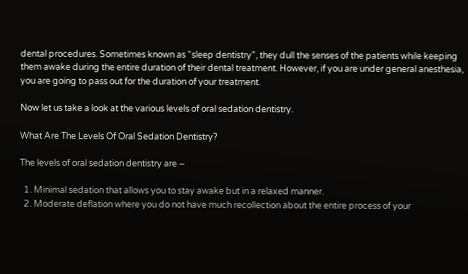dental procedures. Sometimes known as “sleep dentistry”, they dull the senses of the patients while keeping them awake during the entire duration of their dental treatment. However, if you are under general anesthesia, you are going to pass out for the duration of your treatment.

Now let us take a look at the various levels of oral sedation dentistry.

What Are The Levels Of Oral Sedation Dentistry?

The levels of oral sedation dentistry are –

  1. Minimal sedation that allows you to stay awake but in a relaxed manner.
  2. Moderate deflation where you do not have much recollection about the entire process of your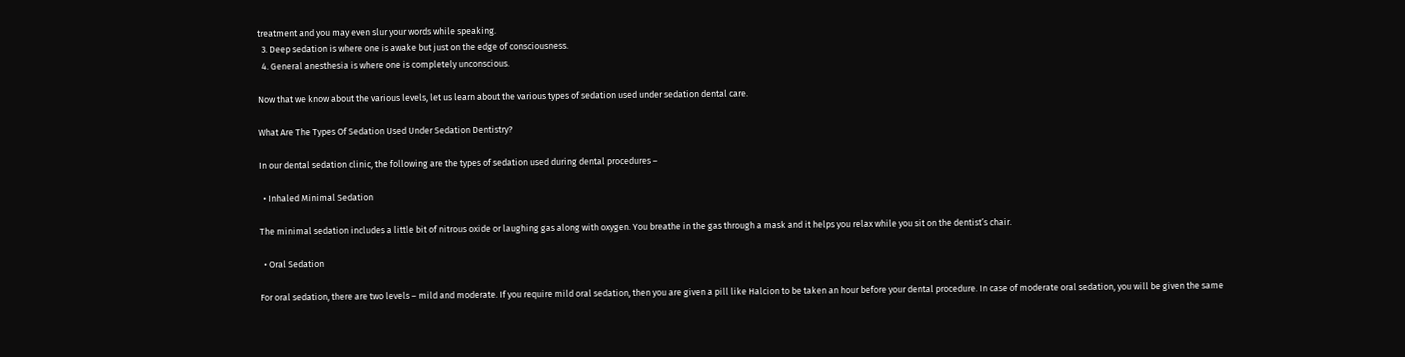treatment and you may even slur your words while speaking.
  3. Deep sedation is where one is awake but just on the edge of consciousness.
  4. General anesthesia is where one is completely unconscious.

Now that we know about the various levels, let us learn about the various types of sedation used under sedation dental care.

What Are The Types Of Sedation Used Under Sedation Dentistry?

In our dental sedation clinic, the following are the types of sedation used during dental procedures –

  • Inhaled Minimal Sedation

The minimal sedation includes a little bit of nitrous oxide or laughing gas along with oxygen. You breathe in the gas through a mask and it helps you relax while you sit on the dentist’s chair.

  • Oral Sedation

For oral sedation, there are two levels – mild and moderate. If you require mild oral sedation, then you are given a pill like Halcion to be taken an hour before your dental procedure. In case of moderate oral sedation, you will be given the same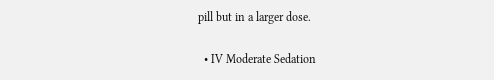pill but in a larger dose.

  • IV Moderate Sedation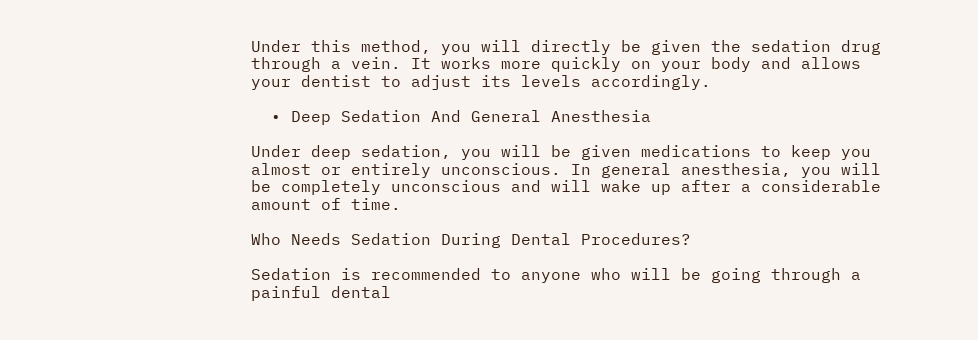Under this method, you will directly be given the sedation drug through a vein. It works more quickly on your body and allows your dentist to adjust its levels accordingly.

  • Deep Sedation And General Anesthesia

Under deep sedation, you will be given medications to keep you almost or entirely unconscious. In general anesthesia, you will be completely unconscious and will wake up after a considerable amount of time.

Who Needs Sedation During Dental Procedures?

Sedation is recommended to anyone who will be going through a painful dental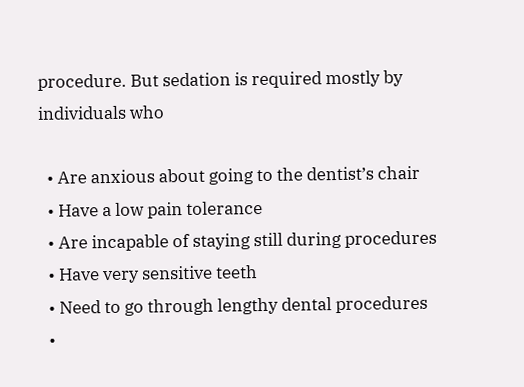procedure. But sedation is required mostly by individuals who

  • Are anxious about going to the dentist’s chair
  • Have a low pain tolerance
  • Are incapable of staying still during procedures
  • Have very sensitive teeth
  • Need to go through lengthy dental procedures
  •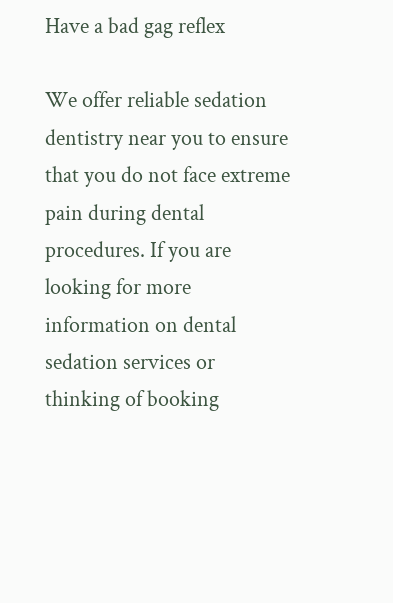Have a bad gag reflex

We offer reliable sedation dentistry near you to ensure that you do not face extreme pain during dental procedures. If you are looking for more information on dental sedation services or thinking of booking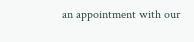an appointment with our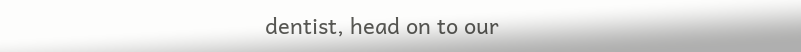dentist, head on to our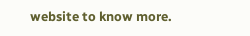website to know more.